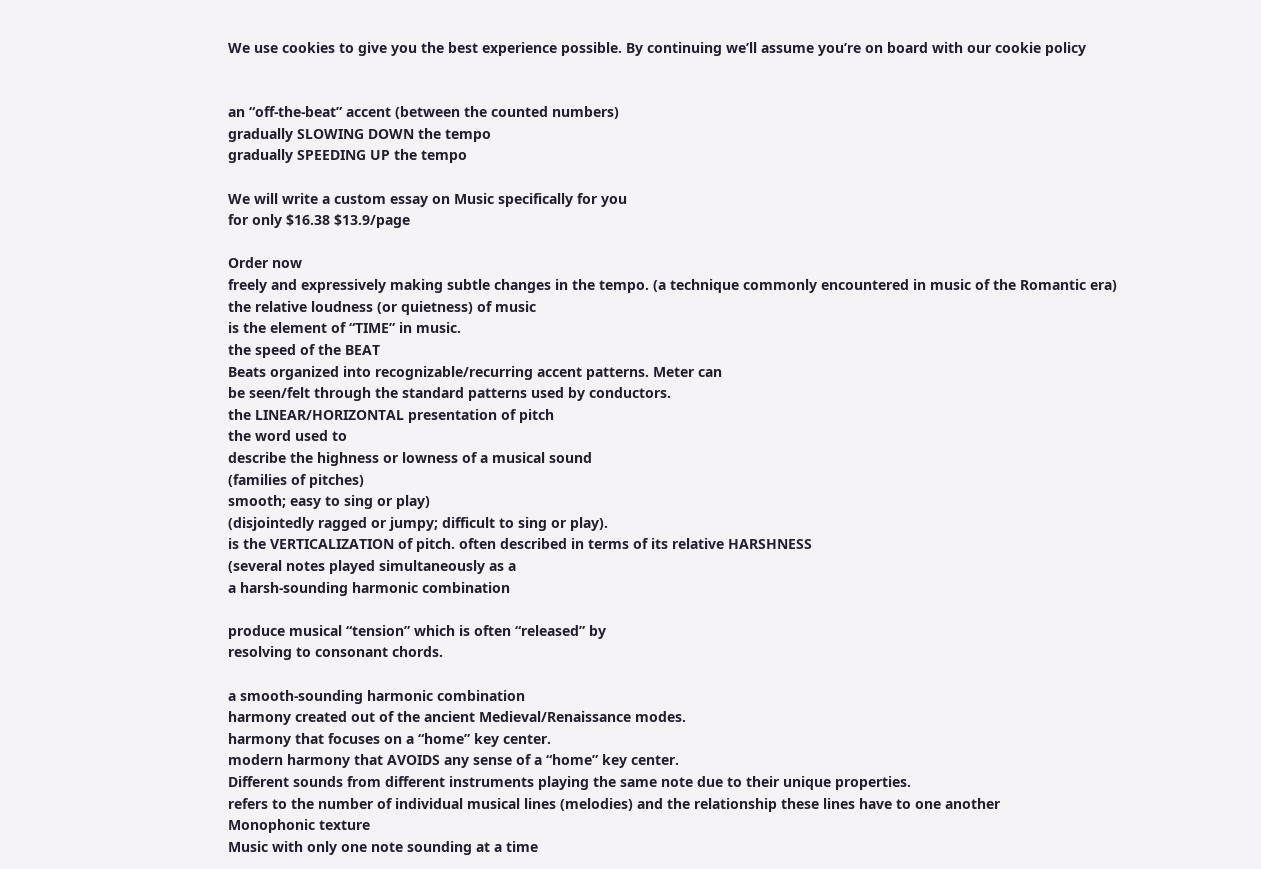We use cookies to give you the best experience possible. By continuing we’ll assume you’re on board with our cookie policy


an “off-the-beat” accent (between the counted numbers)
gradually SLOWING DOWN the tempo
gradually SPEEDING UP the tempo

We will write a custom essay on Music specifically for you
for only $16.38 $13.9/page

Order now
freely and expressively making subtle changes in the tempo. (a technique commonly encountered in music of the Romantic era)
the relative loudness (or quietness) of music
is the element of “TIME” in music.
the speed of the BEAT
Beats organized into recognizable/recurring accent patterns. Meter can
be seen/felt through the standard patterns used by conductors.
the LINEAR/HORIZONTAL presentation of pitch
the word used to
describe the highness or lowness of a musical sound
(families of pitches)
smooth; easy to sing or play)
(disjointedly ragged or jumpy; difficult to sing or play).
is the VERTICALIZATION of pitch. often described in terms of its relative HARSHNESS
(several notes played simultaneously as a
a harsh-sounding harmonic combination

produce musical “tension” which is often “released” by
resolving to consonant chords.

a smooth-sounding harmonic combination
harmony created out of the ancient Medieval/Renaissance modes.
harmony that focuses on a “home” key center.
modern harmony that AVOIDS any sense of a “home” key center.
Different sounds from different instruments playing the same note due to their unique properties.
refers to the number of individual musical lines (melodies) and the relationship these lines have to one another
Monophonic texture
Music with only one note sounding at a time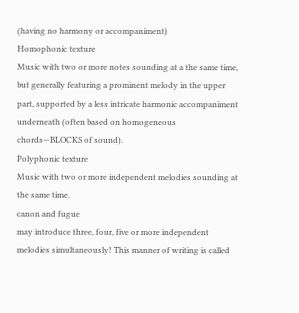(having no harmony or accompaniment)
Homophonic texture
Music with two or more notes sounding at a the same time, but generally featuring a prominent melody in the upper part, supported by a less intricate harmonic accompaniment underneath (often based on homogeneous chords—BLOCKS of sound).
Polyphonic texture
Music with two or more independent melodies sounding at the same time.
canon and fugue
may introduce three, four, five or more independent melodies simultaneously! This manner of writing is called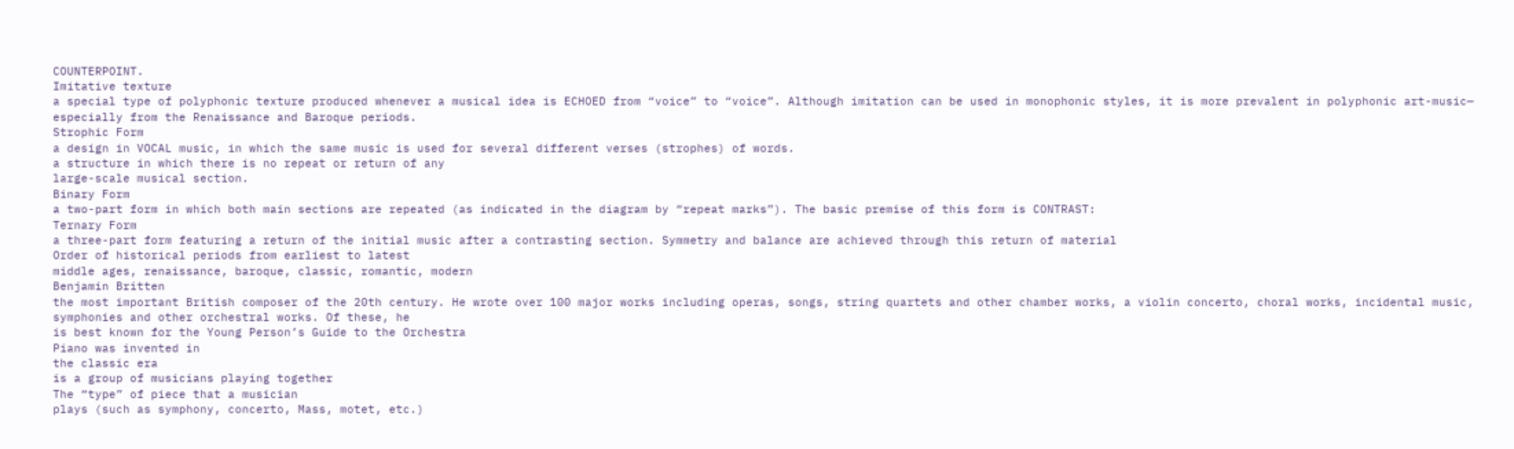COUNTERPOINT.
Imitative texture
a special type of polyphonic texture produced whenever a musical idea is ECHOED from “voice” to “voice”. Although imitation can be used in monophonic styles, it is more prevalent in polyphonic art-music— especially from the Renaissance and Baroque periods.
Strophic Form
a design in VOCAL music, in which the same music is used for several different verses (strophes) of words.
a structure in which there is no repeat or return of any
large-scale musical section.
Binary Form
a two-part form in which both main sections are repeated (as indicated in the diagram by “repeat marks”). The basic premise of this form is CONTRAST:
Ternary Form
a three-part form featuring a return of the initial music after a contrasting section. Symmetry and balance are achieved through this return of material
Order of historical periods from earliest to latest
middle ages, renaissance, baroque, classic, romantic, modern
Benjamin Britten
the most important British composer of the 20th century. He wrote over 100 major works including operas, songs, string quartets and other chamber works, a violin concerto, choral works, incidental music, symphonies and other orchestral works. Of these, he
is best known for the Young Person’s Guide to the Orchestra
Piano was invented in
the classic era
is a group of musicians playing together
The “type” of piece that a musician
plays (such as symphony, concerto, Mass, motet, etc.)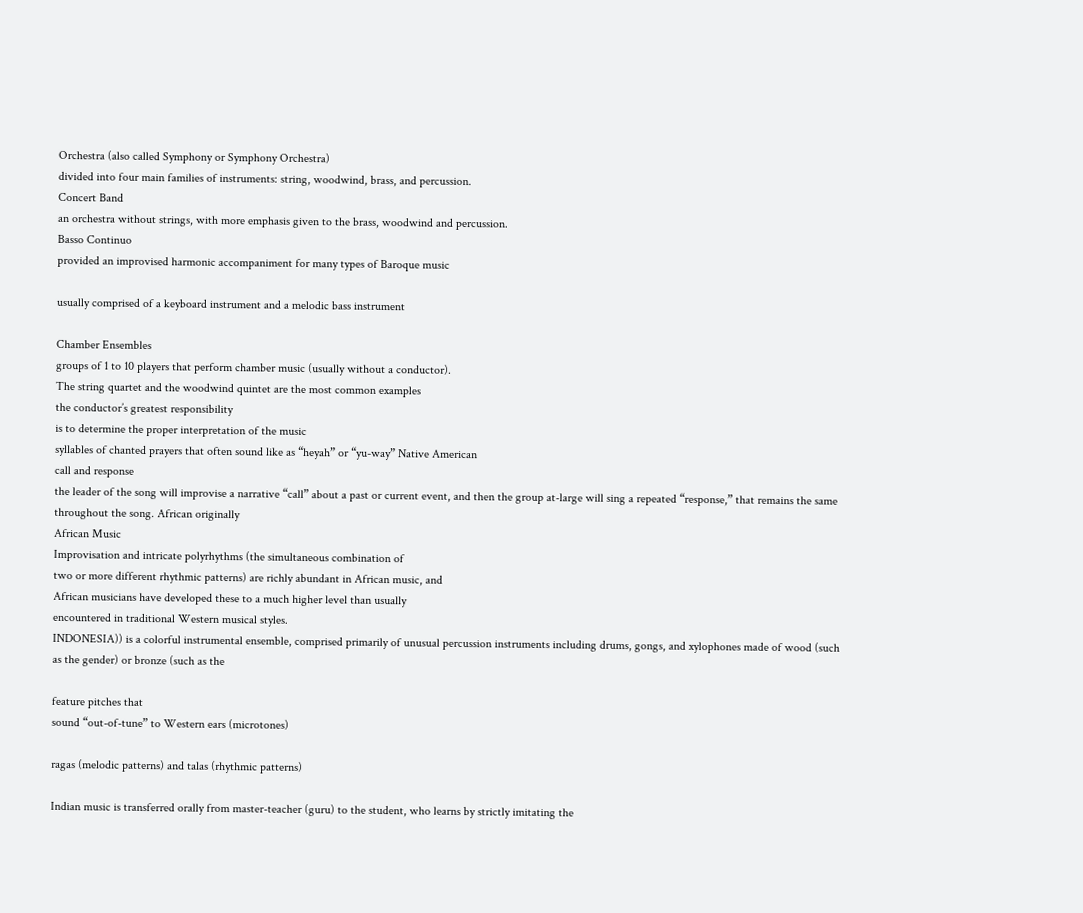Orchestra (also called Symphony or Symphony Orchestra)
divided into four main families of instruments: string, woodwind, brass, and percussion.
Concert Band
an orchestra without strings, with more emphasis given to the brass, woodwind and percussion.
Basso Continuo
provided an improvised harmonic accompaniment for many types of Baroque music

usually comprised of a keyboard instrument and a melodic bass instrument

Chamber Ensembles
groups of 1 to 10 players that perform chamber music (usually without a conductor).
The string quartet and the woodwind quintet are the most common examples
the conductor’s greatest responsibility
is to determine the proper interpretation of the music
syllables of chanted prayers that often sound like as “heyah” or “yu-way” Native American
call and response
the leader of the song will improvise a narrative “call” about a past or current event, and then the group at-large will sing a repeated “response,” that remains the same throughout the song. African originally
African Music
Improvisation and intricate polyrhythms (the simultaneous combination of
two or more different rhythmic patterns) are richly abundant in African music, and
African musicians have developed these to a much higher level than usually
encountered in traditional Western musical styles.
INDONESIA)) is a colorful instrumental ensemble, comprised primarily of unusual percussion instruments including drums, gongs, and xylophones made of wood (such as the gender) or bronze (such as the

feature pitches that
sound “out-of-tune” to Western ears (microtones)

ragas (melodic patterns) and talas (rhythmic patterns)

Indian music is transferred orally from master-teacher (guru) to the student, who learns by strictly imitating the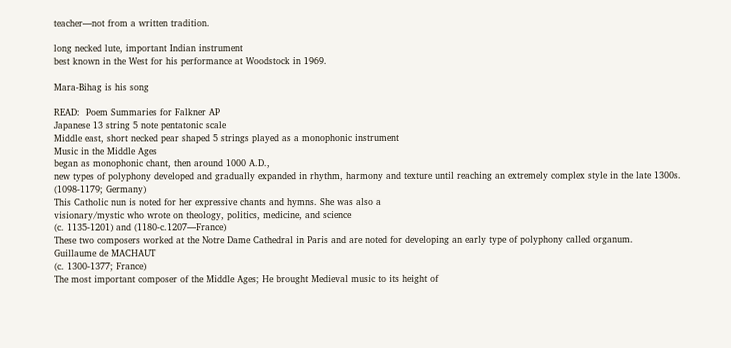teacher—not from a written tradition.

long necked lute, important Indian instrument
best known in the West for his performance at Woodstock in 1969.

Mara-Bihag is his song

READ:  Poem Summaries for Falkner AP
Japanese 13 string 5 note pentatonic scale
Middle east, short necked pear shaped 5 strings played as a monophonic instrument
Music in the Middle Ages
began as monophonic chant, then around 1000 A.D.,
new types of polyphony developed and gradually expanded in rhythm, harmony and texture until reaching an extremely complex style in the late 1300s.
(1098-1179; Germany)
This Catholic nun is noted for her expressive chants and hymns. She was also a
visionary/mystic who wrote on theology, politics, medicine, and science
(c. 1135-1201) and (1180-c.1207—France)
These two composers worked at the Notre Dame Cathedral in Paris and are noted for developing an early type of polyphony called organum.
Guillaume de MACHAUT
(c. 1300-1377; France)
The most important composer of the Middle Ages; He brought Medieval music to its height of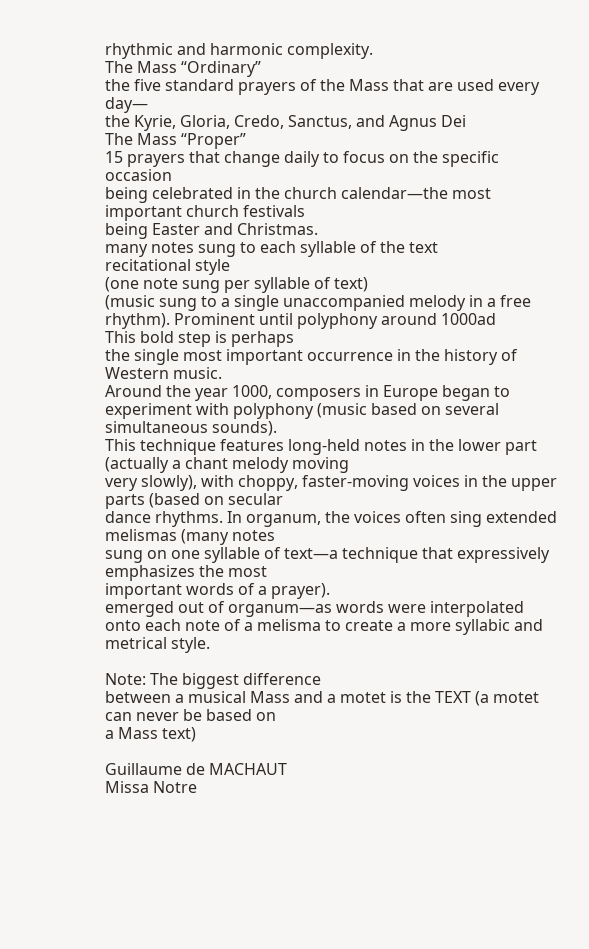rhythmic and harmonic complexity.
The Mass “Ordinary”
the five standard prayers of the Mass that are used every day—
the Kyrie, Gloria, Credo, Sanctus, and Agnus Dei
The Mass “Proper”
15 prayers that change daily to focus on the specific occasion
being celebrated in the church calendar—the most important church festivals
being Easter and Christmas.
many notes sung to each syllable of the text
recitational style
(one note sung per syllable of text)
(music sung to a single unaccompanied melody in a free rhythm). Prominent until polyphony around 1000ad
This bold step is perhaps
the single most important occurrence in the history of Western music.
Around the year 1000, composers in Europe began to experiment with polyphony (music based on several simultaneous sounds).
This technique features long-held notes in the lower part (actually a chant melody moving
very slowly), with choppy, faster-moving voices in the upper parts (based on secular
dance rhythms. In organum, the voices often sing extended melismas (many notes
sung on one syllable of text—a technique that expressively emphasizes the most
important words of a prayer).
emerged out of organum—as words were interpolated onto each note of a melisma to create a more syllabic and metrical style.

Note: The biggest difference
between a musical Mass and a motet is the TEXT (a motet can never be based on
a Mass text)

Guillaume de MACHAUT
Missa Notre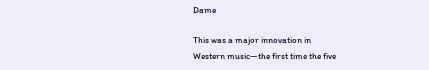Dame

This was a major innovation in
Western music—the first time the five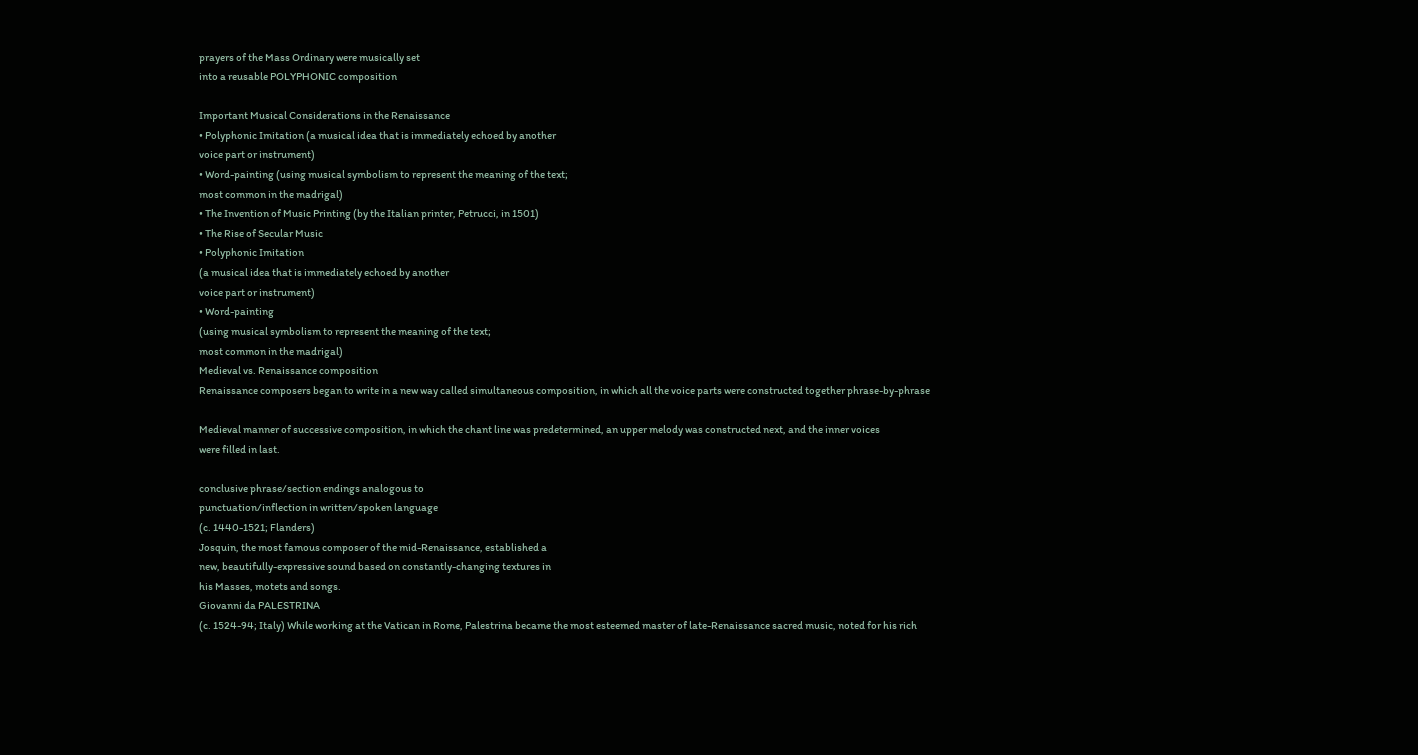prayers of the Mass Ordinary were musically set
into a reusable POLYPHONIC composition

Important Musical Considerations in the Renaissance
• Polyphonic Imitation (a musical idea that is immediately echoed by another
voice part or instrument)
• Word-painting (using musical symbolism to represent the meaning of the text;
most common in the madrigal)
• The Invention of Music Printing (by the Italian printer, Petrucci, in 1501)
• The Rise of Secular Music
• Polyphonic Imitation
(a musical idea that is immediately echoed by another
voice part or instrument)
• Word-painting
(using musical symbolism to represent the meaning of the text;
most common in the madrigal)
Medieval vs. Renaissance composition
Renaissance composers began to write in a new way called simultaneous composition, in which all the voice parts were constructed together phrase-by-phrase

Medieval manner of successive composition, in which the chant line was predetermined, an upper melody was constructed next, and the inner voices
were filled in last.

conclusive phrase/section endings analogous to
punctuation/inflection in written/spoken language
(c. 1440-1521; Flanders)
Josquin, the most famous composer of the mid-Renaissance, established a
new, beautifully-expressive sound based on constantly-changing textures in
his Masses, motets and songs.
Giovanni da PALESTRINA
(c. 1524-94; Italy) While working at the Vatican in Rome, Palestrina became the most esteemed master of late-Renaissance sacred music, noted for his rich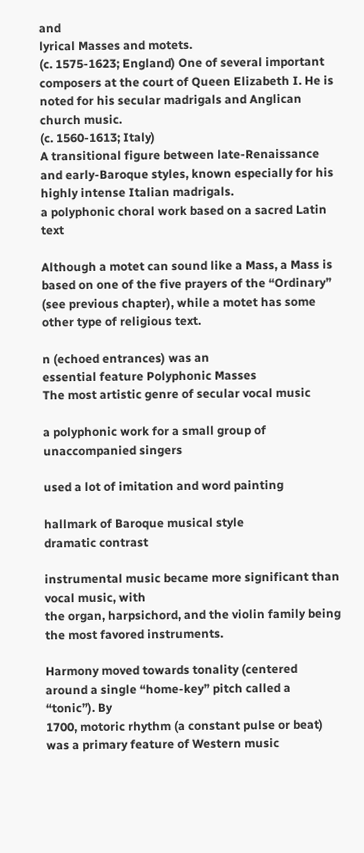and
lyrical Masses and motets.
(c. 1575-1623; England) One of several important composers at the court of Queen Elizabeth I. He is
noted for his secular madrigals and Anglican church music.
(c. 1560-1613; Italy)
A transitional figure between late-Renaissance and early-Baroque styles, known especially for his highly intense Italian madrigals.
a polyphonic choral work based on a sacred Latin text

Although a motet can sound like a Mass, a Mass is based on one of the five prayers of the “Ordinary” (see previous chapter), while a motet has some other type of religious text.

n (echoed entrances) was an
essential feature Polyphonic Masses
The most artistic genre of secular vocal music

a polyphonic work for a small group of unaccompanied singers

used a lot of imitation and word painting

hallmark of Baroque musical style
dramatic contrast

instrumental music became more significant than vocal music, with
the organ, harpsichord, and the violin family being the most favored instruments.

Harmony moved towards tonality (centered around a single “home-key” pitch called a “tonic”). By
1700, motoric rhythm (a constant pulse or beat) was a primary feature of Western music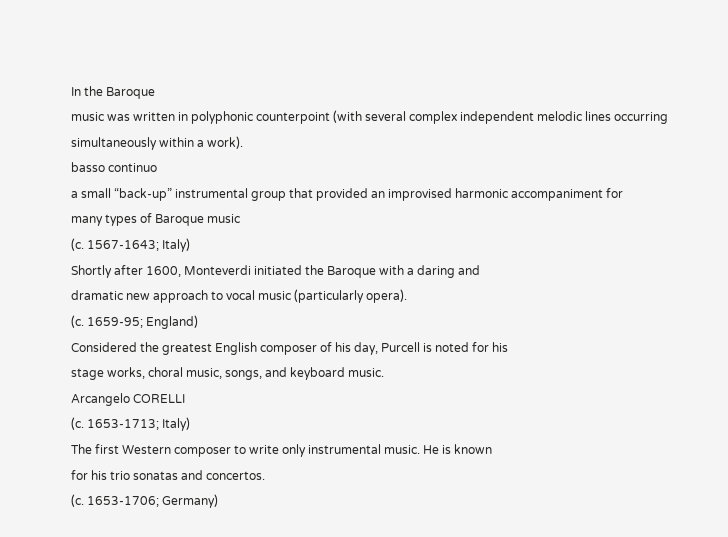In the Baroque
music was written in polyphonic counterpoint (with several complex independent melodic lines occurring simultaneously within a work).
basso continuo
a small “back-up” instrumental group that provided an improvised harmonic accompaniment for
many types of Baroque music
(c. 1567-1643; Italy)
Shortly after 1600, Monteverdi initiated the Baroque with a daring and
dramatic new approach to vocal music (particularly opera).
(c. 1659-95; England)
Considered the greatest English composer of his day, Purcell is noted for his
stage works, choral music, songs, and keyboard music.
Arcangelo CORELLI
(c. 1653-1713; Italy)
The first Western composer to write only instrumental music. He is known
for his trio sonatas and concertos.
(c. 1653-1706; Germany)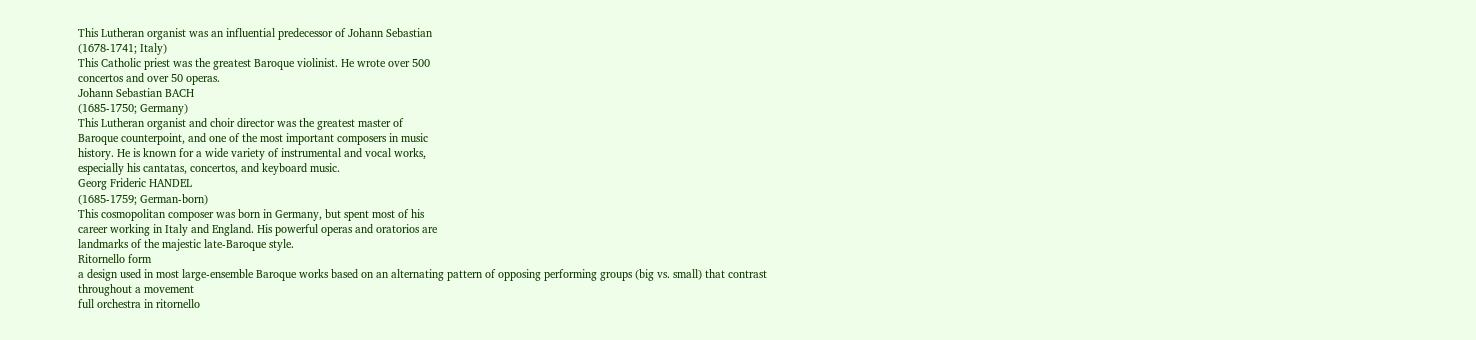This Lutheran organist was an influential predecessor of Johann Sebastian
(1678-1741; Italy)
This Catholic priest was the greatest Baroque violinist. He wrote over 500
concertos and over 50 operas.
Johann Sebastian BACH
(1685-1750; Germany)
This Lutheran organist and choir director was the greatest master of
Baroque counterpoint, and one of the most important composers in music
history. He is known for a wide variety of instrumental and vocal works,
especially his cantatas, concertos, and keyboard music.
Georg Frideric HANDEL
(1685-1759; German-born)
This cosmopolitan composer was born in Germany, but spent most of his
career working in Italy and England. His powerful operas and oratorios are
landmarks of the majestic late-Baroque style.
Ritornello form
a design used in most large-ensemble Baroque works based on an alternating pattern of opposing performing groups (big vs. small) that contrast
throughout a movement
full orchestra in ritornello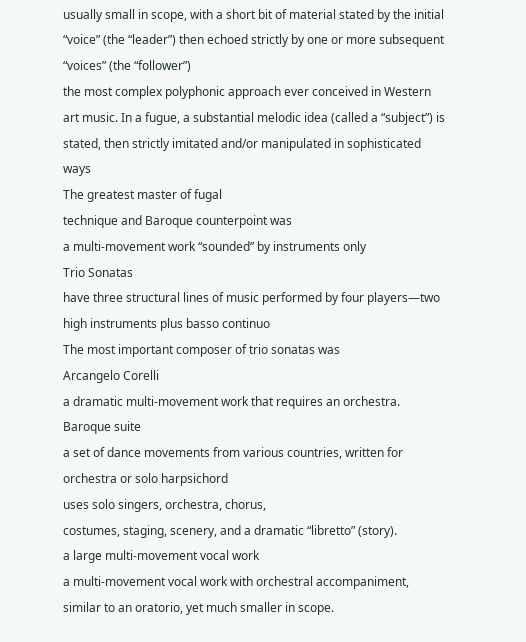usually small in scope, with a short bit of material stated by the initial “voice” (the “leader”) then echoed strictly by one or more subsequent “voices” (the “follower”)
the most complex polyphonic approach ever conceived in Western art music. In a fugue, a substantial melodic idea (called a “subject”) is stated, then strictly imitated and/or manipulated in sophisticated ways
The greatest master of fugal
technique and Baroque counterpoint was
a multi-movement work “sounded” by instruments only
Trio Sonatas
have three structural lines of music performed by four players—two high instruments plus basso continuo
The most important composer of trio sonatas was
Arcangelo Corelli
a dramatic multi-movement work that requires an orchestra.
Baroque suite
a set of dance movements from various countries, written for orchestra or solo harpsichord
uses solo singers, orchestra, chorus,
costumes, staging, scenery, and a dramatic “libretto” (story).
a large multi-movement vocal work
a multi-movement vocal work with orchestral accompaniment, similar to an oratorio, yet much smaller in scope.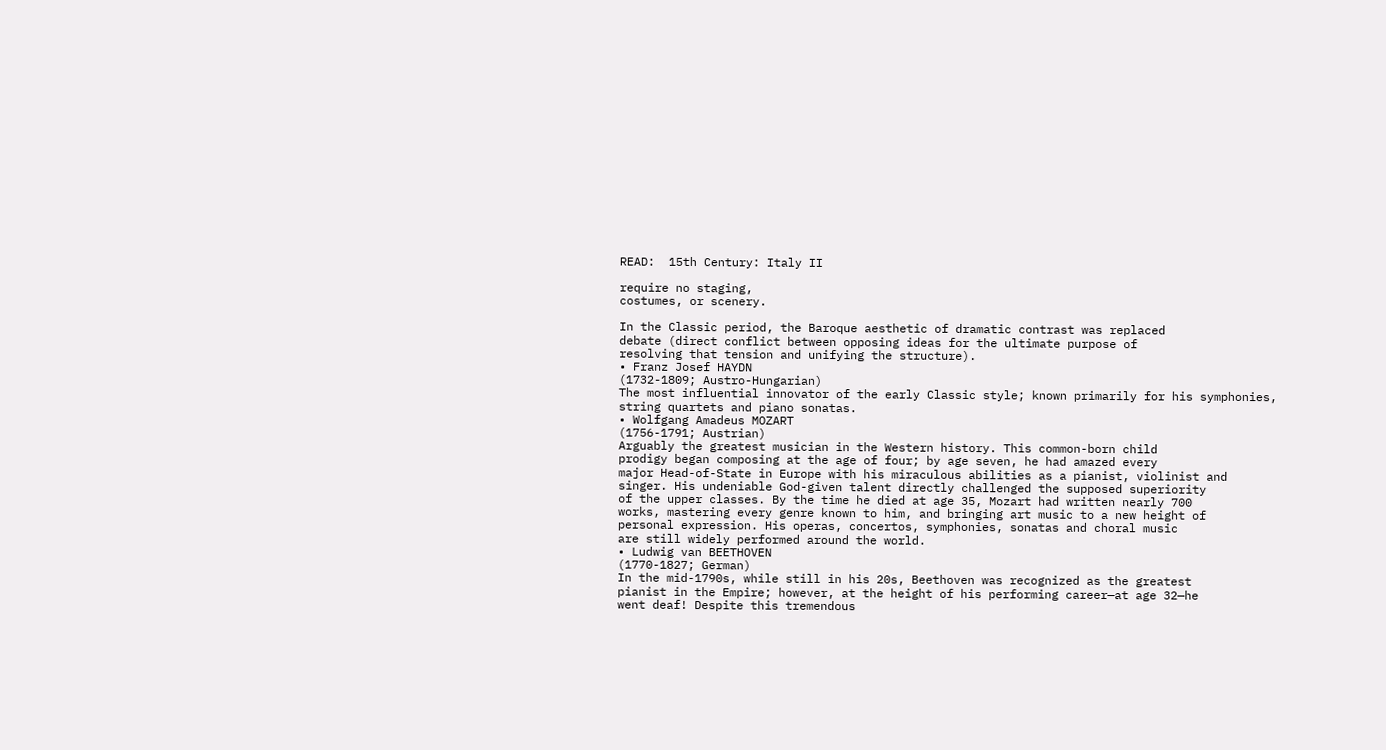READ:  15th Century: Italy II

require no staging,
costumes, or scenery.

In the Classic period, the Baroque aesthetic of dramatic contrast was replaced
debate (direct conflict between opposing ideas for the ultimate purpose of
resolving that tension and unifying the structure).
• Franz Josef HAYDN
(1732-1809; Austro-Hungarian)
The most influential innovator of the early Classic style; known primarily for his symphonies, string quartets and piano sonatas.
• Wolfgang Amadeus MOZART
(1756-1791; Austrian)
Arguably the greatest musician in the Western history. This common-born child
prodigy began composing at the age of four; by age seven, he had amazed every
major Head-of-State in Europe with his miraculous abilities as a pianist, violinist and
singer. His undeniable God-given talent directly challenged the supposed superiority
of the upper classes. By the time he died at age 35, Mozart had written nearly 700
works, mastering every genre known to him, and bringing art music to a new height of
personal expression. His operas, concertos, symphonies, sonatas and choral music
are still widely performed around the world.
• Ludwig van BEETHOVEN
(1770-1827; German)
In the mid-1790s, while still in his 20s, Beethoven was recognized as the greatest
pianist in the Empire; however, at the height of his performing career—at age 32—he
went deaf! Despite this tremendous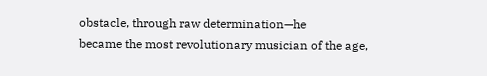obstacle, through raw determination—he
became the most revolutionary musician of the age,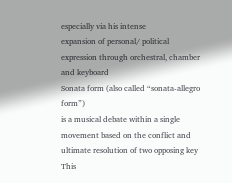especially via his intense
expansion of personal/ political expression through orchestral, chamber and keyboard
Sonata form (also called “sonata-allegro form”)
is a musical debate within a single
movement based on the conflict and ultimate resolution of two opposing key
This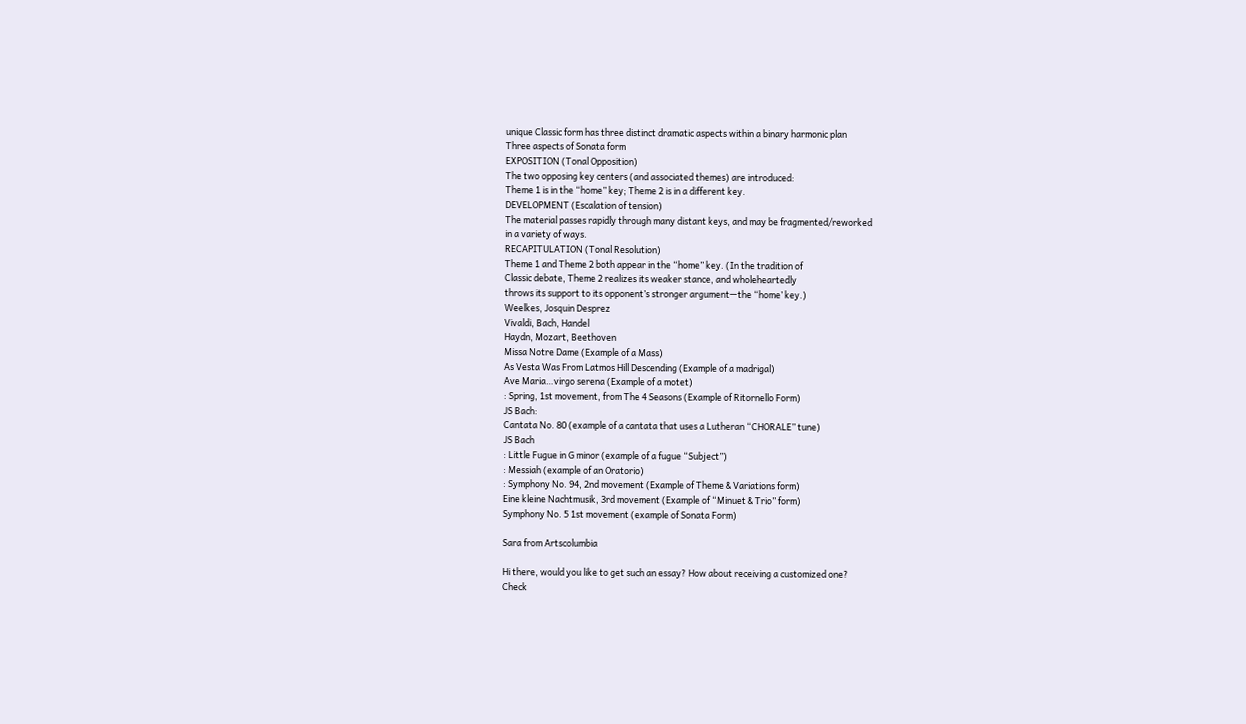unique Classic form has three distinct dramatic aspects within a binary harmonic plan
Three aspects of Sonata form
EXPOSITION (Tonal Opposition)
The two opposing key centers (and associated themes) are introduced:
Theme 1 is in the “home” key; Theme 2 is in a different key.
DEVELOPMENT (Escalation of tension)
The material passes rapidly through many distant keys, and may be fragmented/reworked
in a variety of ways.
RECAPITULATION (Tonal Resolution)
Theme 1 and Theme 2 both appear in the “home” key. (In the tradition of
Classic debate, Theme 2 realizes its weaker stance, and wholeheartedly
throws its support to its opponent’s stronger argument—the “home’ key.)
Weelkes, Josquin Desprez
Vivaldi, Bach, Handel
Haydn, Mozart, Beethoven
Missa Notre Dame (Example of a Mass)
As Vesta Was From Latmos Hill Descending (Example of a madrigal)
Ave Maria…virgo serena (Example of a motet)
: Spring, 1st movement, from The 4 Seasons (Example of Ritornello Form)
JS Bach:
Cantata No. 80 (example of a cantata that uses a Lutheran “CHORALE” tune)
JS Bach
: Little Fugue in G minor (example of a fugue “Subject”)
: Messiah (example of an Oratorio)
: Symphony No. 94, 2nd movement (Example of Theme & Variations form)
Eine kleine Nachtmusik, 3rd movement (Example of “Minuet & Trio” form)
Symphony No. 5 1st movement (example of Sonata Form)

Sara from Artscolumbia

Hi there, would you like to get such an essay? How about receiving a customized one?
Check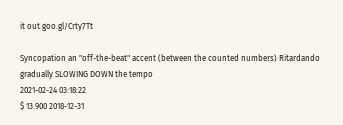it out goo.gl/Crty7Tt

Syncopation an "off-the-beat" accent (between the counted numbers) Ritardando gradually SLOWING DOWN the tempo
2021-02-24 03:18:22
$ 13.900 2018-12-31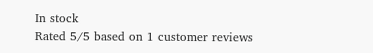In stock
Rated 5/5 based on 1 customer reviews